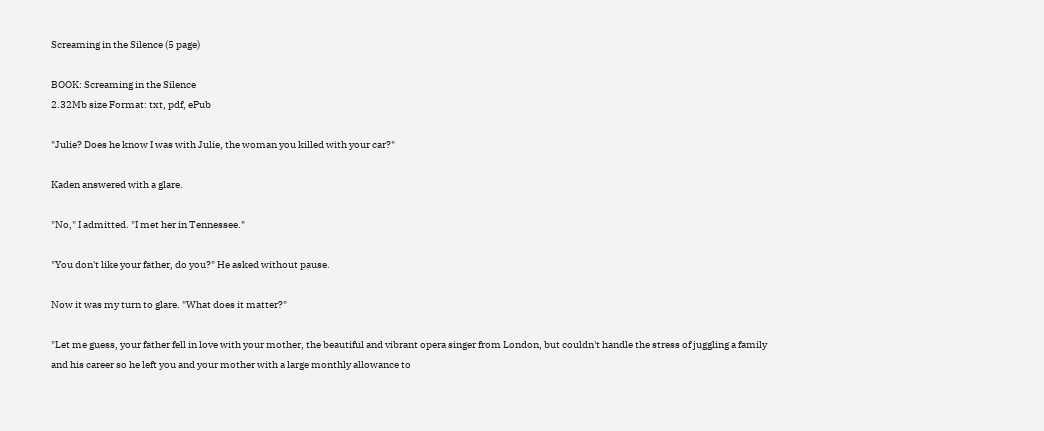Screaming in the Silence (5 page)

BOOK: Screaming in the Silence
2.32Mb size Format: txt, pdf, ePub

"Julie? Does he know I was with Julie, the woman you killed with your car?"

Kaden answered with a glare.

"No," I admitted. "I met her in Tennessee."

"You don't like your father, do you?" He asked without pause.

Now it was my turn to glare. "What does it matter?"

"Let me guess, your father fell in love with your mother, the beautiful and vibrant opera singer from London, but couldn't handle the stress of juggling a family and his career so he left you and your mother with a large monthly allowance to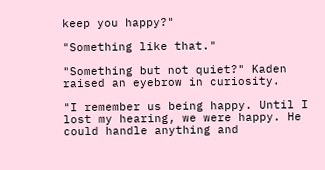keep you happy?"

"Something like that."

"Something but not quiet?" Kaden raised an eyebrow in curiosity.

"I remember us being happy. Until I lost my hearing, we were happy. He could handle anything and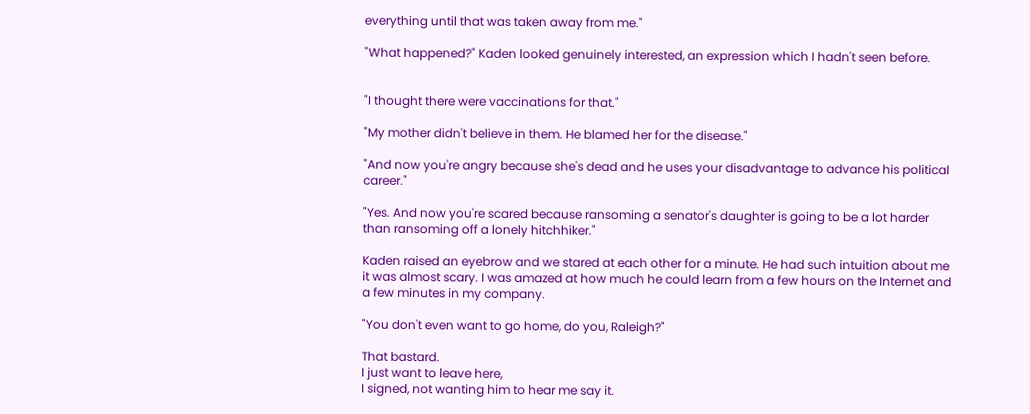everything until that was taken away from me."

"What happened?" Kaden looked genuinely interested, an expression which I hadn't seen before.


"I thought there were vaccinations for that."

"My mother didn't believe in them. He blamed her for the disease."

"And now you're angry because she's dead and he uses your disadvantage to advance his political career."

"Yes. And now you're scared because ransoming a senator's daughter is going to be a lot harder than ransoming off a lonely hitchhiker."

Kaden raised an eyebrow and we stared at each other for a minute. He had such intuition about me it was almost scary. I was amazed at how much he could learn from a few hours on the Internet and a few minutes in my company.

"You don't even want to go home, do you, Raleigh?"

That bastard.
I just want to leave here,
I signed, not wanting him to hear me say it.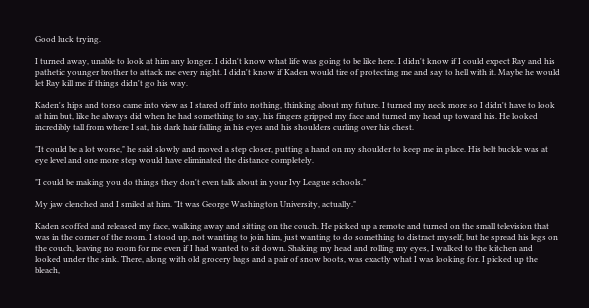Good luck trying.

I turned away, unable to look at him any longer. I didn't know what life was going to be like here. I didn't know if I could expect Ray and his pathetic younger brother to attack me every night. I didn't know if Kaden would tire of protecting me and say to hell with it. Maybe he would let Ray kill me if things didn't go his way.

Kaden's hips and torso came into view as I stared off into nothing, thinking about my future. I turned my neck more so I didn't have to look at him but, like he always did when he had something to say, his fingers gripped my face and turned my head up toward his. He looked incredibly tall from where I sat, his dark hair falling in his eyes and his shoulders curling over his chest.

"It could be a lot worse," he said slowly and moved a step closer, putting a hand on my shoulder to keep me in place. His belt buckle was at eye level and one more step would have eliminated the distance completely.

"I could be making you do things they don't even talk about in your Ivy League schools."

My jaw clenched and I smiled at him. "It was George Washington University, actually."

Kaden scoffed and released my face, walking away and sitting on the couch. He picked up a remote and turned on the small television that was in the corner of the room. I stood up, not wanting to join him, just wanting to do something to distract myself, but he spread his legs on the couch, leaving no room for me even if I had wanted to sit down. Shaking my head and rolling my eyes, I walked to the kitchen and looked under the sink. There, along with old grocery bags and a pair of snow boots, was exactly what I was looking for. I picked up the bleach,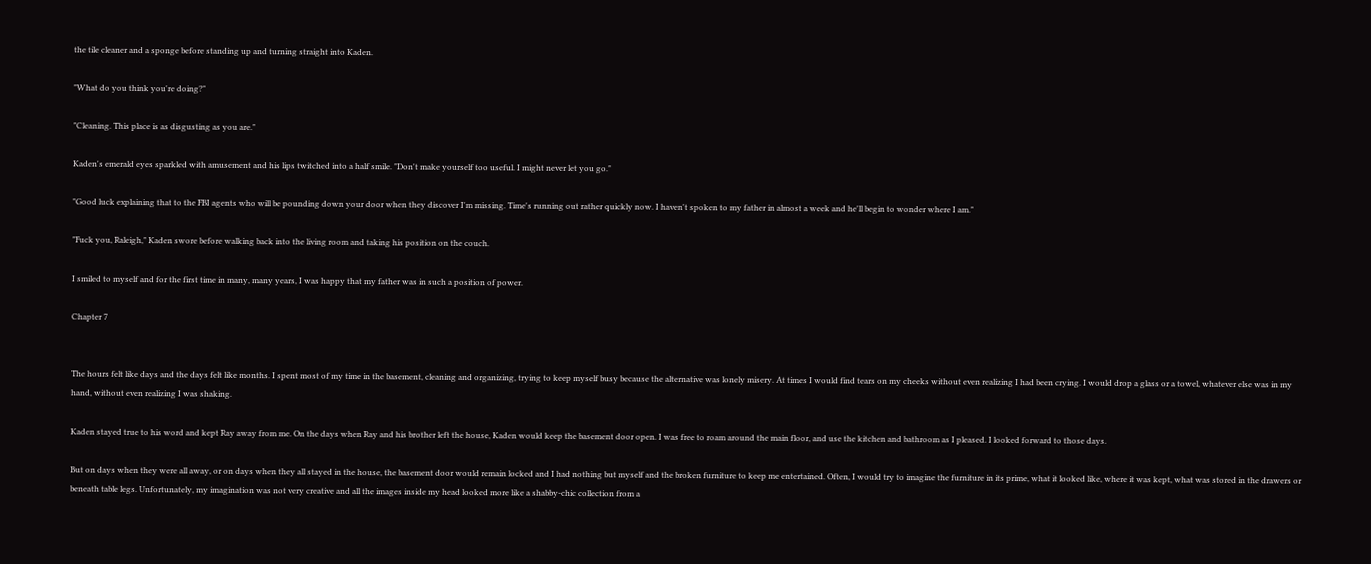the tile cleaner and a sponge before standing up and turning straight into Kaden.

"What do you think you're doing?"

"Cleaning. This place is as disgusting as you are."

Kaden's emerald eyes sparkled with amusement and his lips twitched into a half smile. "Don't make yourself too useful. I might never let you go."

"Good luck explaining that to the FBI agents who will be pounding down your door when they discover I'm missing. Time's running out rather quickly now. I haven't spoken to my father in almost a week and he'll begin to wonder where I am."

"Fuck you, Raleigh," Kaden swore before walking back into the living room and taking his position on the couch.

I smiled to myself and for the first time in many, many years, I was happy that my father was in such a position of power.

Chapter 7


The hours felt like days and the days felt like months. I spent most of my time in the basement, cleaning and organizing, trying to keep myself busy because the alternative was lonely misery. At times I would find tears on my cheeks without even realizing I had been crying. I would drop a glass or a towel, whatever else was in my hand, without even realizing I was shaking.

Kaden stayed true to his word and kept Ray away from me. On the days when Ray and his brother left the house, Kaden would keep the basement door open. I was free to roam around the main floor, and use the kitchen and bathroom as I pleased. I looked forward to those days.

But on days when they were all away, or on days when they all stayed in the house, the basement door would remain locked and I had nothing but myself and the broken furniture to keep me entertained. Often, I would try to imagine the furniture in its prime, what it looked like, where it was kept, what was stored in the drawers or beneath table legs. Unfortunately, my imagination was not very creative and all the images inside my head looked more like a shabby-chic collection from a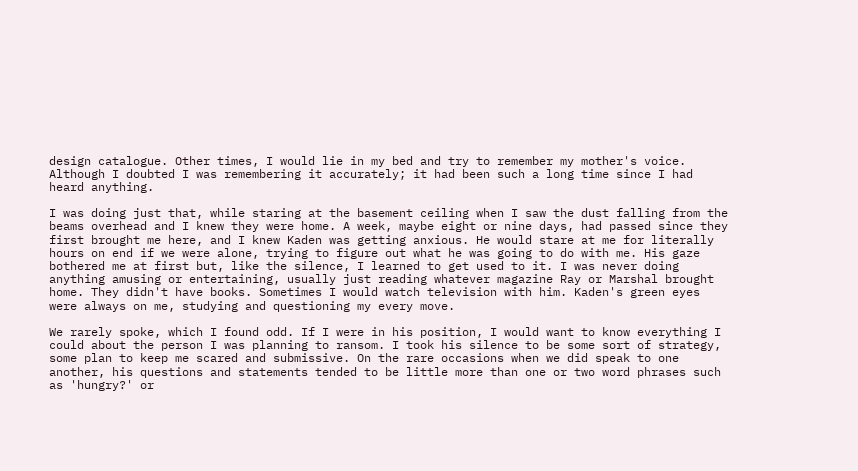design catalogue. Other times, I would lie in my bed and try to remember my mother's voice. Although I doubted I was remembering it accurately; it had been such a long time since I had heard anything.

I was doing just that, while staring at the basement ceiling when I saw the dust falling from the beams overhead and I knew they were home. A week, maybe eight or nine days, had passed since they first brought me here, and I knew Kaden was getting anxious. He would stare at me for literally hours on end if we were alone, trying to figure out what he was going to do with me. His gaze bothered me at first but, like the silence, I learned to get used to it. I was never doing anything amusing or entertaining, usually just reading whatever magazine Ray or Marshal brought home. They didn't have books. Sometimes I would watch television with him. Kaden's green eyes were always on me, studying and questioning my every move.

We rarely spoke, which I found odd. If I were in his position, I would want to know everything I could about the person I was planning to ransom. I took his silence to be some sort of strategy, some plan to keep me scared and submissive. On the rare occasions when we did speak to one another, his questions and statements tended to be little more than one or two word phrases such as 'hungry?' or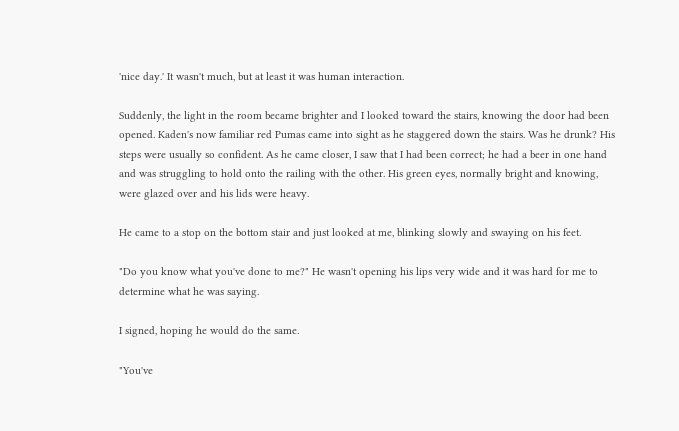'nice day.' It wasn't much, but at least it was human interaction.

Suddenly, the light in the room became brighter and I looked toward the stairs, knowing the door had been opened. Kaden's now familiar red Pumas came into sight as he staggered down the stairs. Was he drunk? His steps were usually so confident. As he came closer, I saw that I had been correct; he had a beer in one hand and was struggling to hold onto the railing with the other. His green eyes, normally bright and knowing, were glazed over and his lids were heavy.

He came to a stop on the bottom stair and just looked at me, blinking slowly and swaying on his feet.

"Do you know what you've done to me?" He wasn't opening his lips very wide and it was hard for me to determine what he was saying.

I signed, hoping he would do the same.

"You've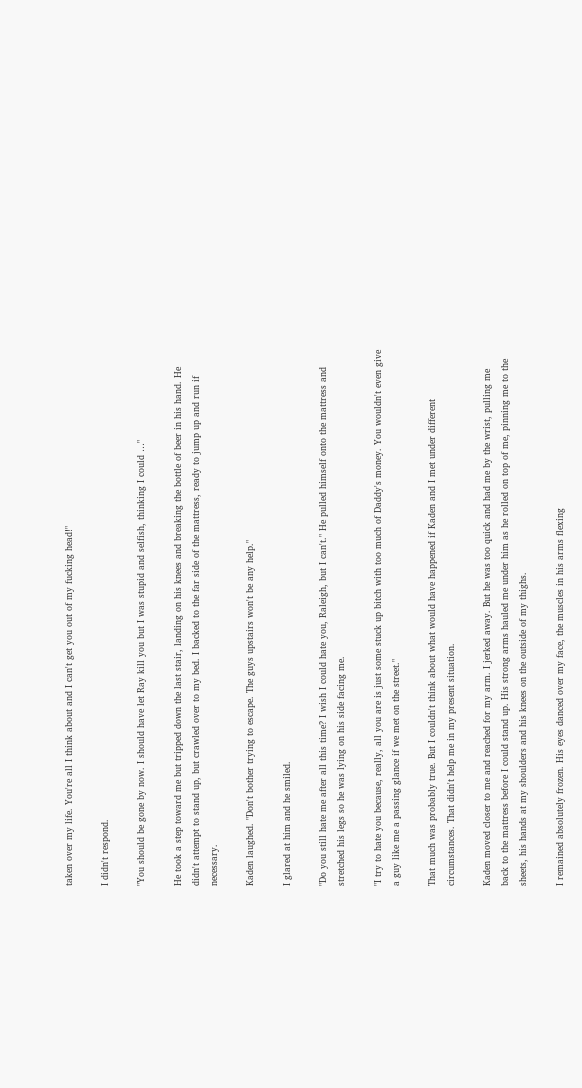taken over my life. You're all I think about and I can't get you out of my fucking head!"

I didn't respond.

"You should be gone by now. I should have let Ray kill you but I was stupid and selfish, thinking I could …"

He took a step toward me but tripped down the last stair, landing on his knees and breaking the bottle of beer in his hand. He didn't attempt to stand up, but crawled over to my bed. I backed to the far side of the mattress, ready to jump up and run if necessary.

Kaden laughed. "Don't bother trying to escape. The guys upstairs won't be any help."

I glared at him and he smiled.

"Do you still hate me after all this time? I wish I could hate you, Raleigh, but I can't." He pulled himself onto the mattress and stretched his legs so he was lying on his side facing me.

"I try to hate you because, really, all you are is just some stuck up bitch with too much of Daddy's money. You wouldn't even give a guy like me a passing glance if we met on the street."

That much was probably true. But I couldn't think about what would have happened if Kaden and I met under different circumstances. That didn't help me in my present situation.

Kaden moved closer to me and reached for my arm. I jerked away. But he was too quick and had me by the wrist, pulling me back to the mattress before I could stand up. His strong arms hauled me under him as he rolled on top of me, pinning me to the sheets, his hands at my shoulders and his knees on the outside of my thighs.

I remained absolutely frozen. His eyes danced over my face, the muscles in his arms flexing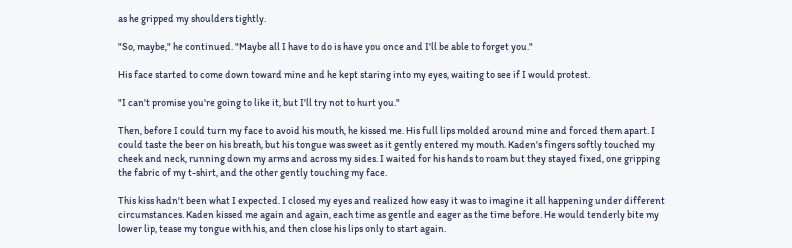as he gripped my shoulders tightly.

"So, maybe," he continued. "Maybe all I have to do is have you once and I'll be able to forget you."

His face started to come down toward mine and he kept staring into my eyes, waiting to see if I would protest.

"I can't promise you're going to like it, but I'll try not to hurt you."

Then, before I could turn my face to avoid his mouth, he kissed me. His full lips molded around mine and forced them apart. I could taste the beer on his breath, but his tongue was sweet as it gently entered my mouth. Kaden's fingers softly touched my cheek and neck, running down my arms and across my sides. I waited for his hands to roam but they stayed fixed, one gripping the fabric of my t-shirt, and the other gently touching my face.

This kiss hadn't been what I expected. I closed my eyes and realized how easy it was to imagine it all happening under different circumstances. Kaden kissed me again and again, each time as gentle and eager as the time before. He would tenderly bite my lower lip, tease my tongue with his, and then close his lips only to start again.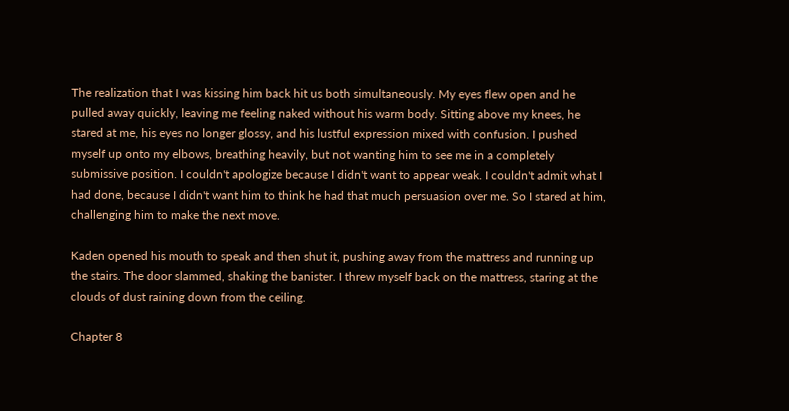The realization that I was kissing him back hit us both simultaneously. My eyes flew open and he pulled away quickly, leaving me feeling naked without his warm body. Sitting above my knees, he stared at me, his eyes no longer glossy, and his lustful expression mixed with confusion. I pushed myself up onto my elbows, breathing heavily, but not wanting him to see me in a completely submissive position. I couldn't apologize because I didn't want to appear weak. I couldn't admit what I had done, because I didn't want him to think he had that much persuasion over me. So I stared at him, challenging him to make the next move.

Kaden opened his mouth to speak and then shut it, pushing away from the mattress and running up the stairs. The door slammed, shaking the banister. I threw myself back on the mattress, staring at the clouds of dust raining down from the ceiling.

Chapter 8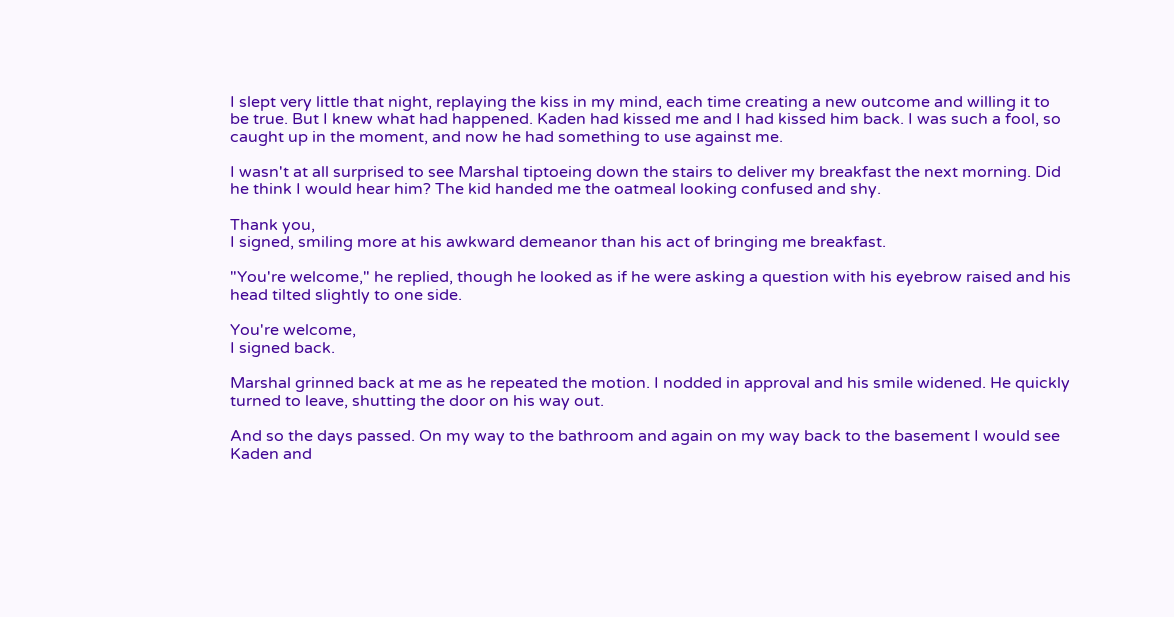I slept very little that night, replaying the kiss in my mind, each time creating a new outcome and willing it to be true. But I knew what had happened. Kaden had kissed me and I had kissed him back. I was such a fool, so caught up in the moment, and now he had something to use against me.

I wasn't at all surprised to see Marshal tiptoeing down the stairs to deliver my breakfast the next morning. Did he think I would hear him? The kid handed me the oatmeal looking confused and shy.

Thank you,
I signed, smiling more at his awkward demeanor than his act of bringing me breakfast.

"You're welcome," he replied, though he looked as if he were asking a question with his eyebrow raised and his head tilted slightly to one side.

You're welcome,
I signed back.

Marshal grinned back at me as he repeated the motion. I nodded in approval and his smile widened. He quickly turned to leave, shutting the door on his way out.

And so the days passed. On my way to the bathroom and again on my way back to the basement I would see Kaden and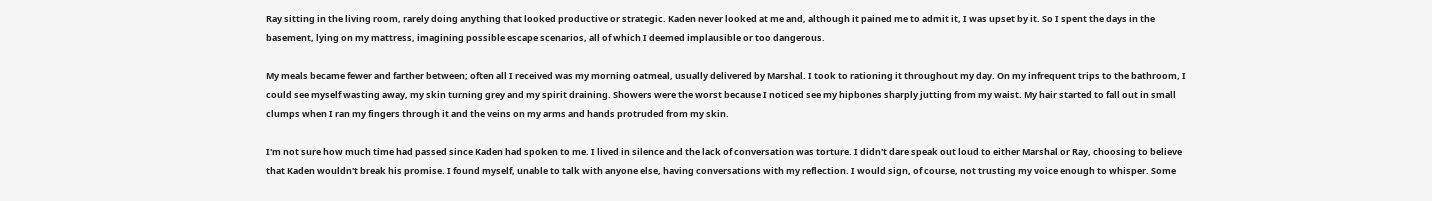Ray sitting in the living room, rarely doing anything that looked productive or strategic. Kaden never looked at me and, although it pained me to admit it, I was upset by it. So I spent the days in the basement, lying on my mattress, imagining possible escape scenarios, all of which I deemed implausible or too dangerous.

My meals became fewer and farther between; often all I received was my morning oatmeal, usually delivered by Marshal. I took to rationing it throughout my day. On my infrequent trips to the bathroom, I could see myself wasting away, my skin turning grey and my spirit draining. Showers were the worst because I noticed see my hipbones sharply jutting from my waist. My hair started to fall out in small clumps when I ran my fingers through it and the veins on my arms and hands protruded from my skin.

I'm not sure how much time had passed since Kaden had spoken to me. I lived in silence and the lack of conversation was torture. I didn't dare speak out loud to either Marshal or Ray, choosing to believe that Kaden wouldn't break his promise. I found myself, unable to talk with anyone else, having conversations with my reflection. I would sign, of course, not trusting my voice enough to whisper. Some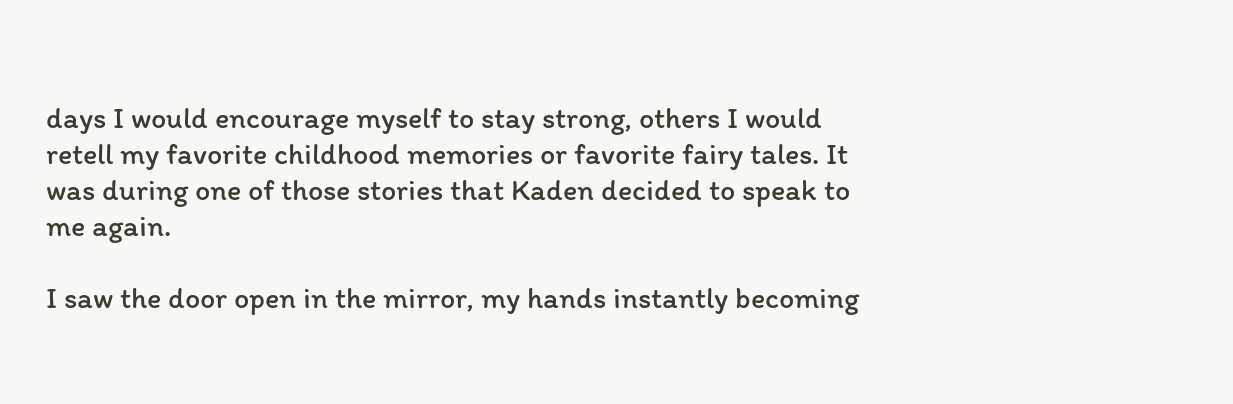days I would encourage myself to stay strong, others I would retell my favorite childhood memories or favorite fairy tales. It was during one of those stories that Kaden decided to speak to me again.

I saw the door open in the mirror, my hands instantly becoming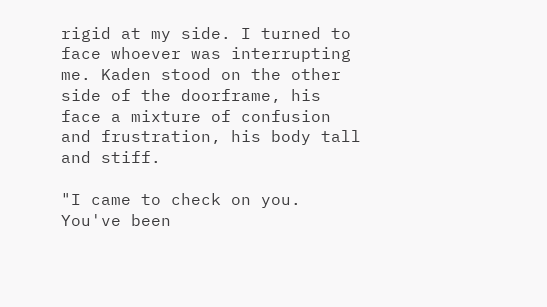rigid at my side. I turned to face whoever was interrupting me. Kaden stood on the other side of the doorframe, his face a mixture of confusion and frustration, his body tall and stiff.

"I came to check on you. You've been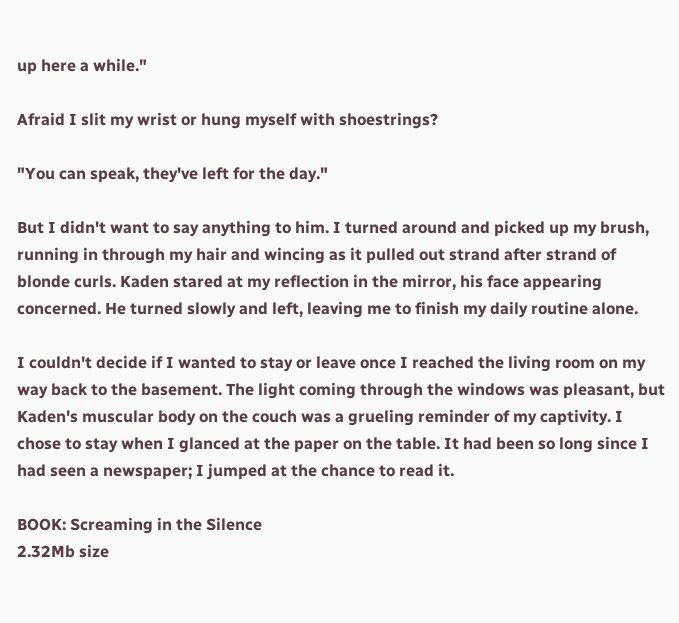up here a while."

Afraid I slit my wrist or hung myself with shoestrings?

"You can speak, they've left for the day."

But I didn't want to say anything to him. I turned around and picked up my brush, running in through my hair and wincing as it pulled out strand after strand of blonde curls. Kaden stared at my reflection in the mirror, his face appearing concerned. He turned slowly and left, leaving me to finish my daily routine alone.

I couldn't decide if I wanted to stay or leave once I reached the living room on my way back to the basement. The light coming through the windows was pleasant, but Kaden's muscular body on the couch was a grueling reminder of my captivity. I chose to stay when I glanced at the paper on the table. It had been so long since I had seen a newspaper; I jumped at the chance to read it.

BOOK: Screaming in the Silence
2.32Mb size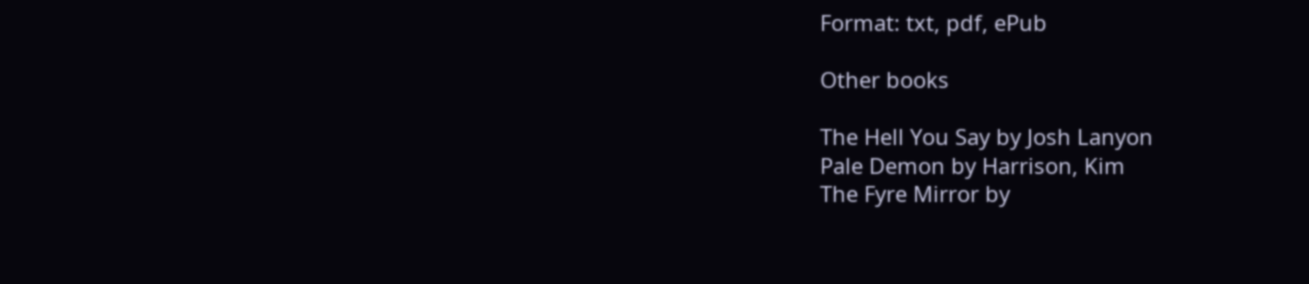Format: txt, pdf, ePub

Other books

The Hell You Say by Josh Lanyon
Pale Demon by Harrison, Kim
The Fyre Mirror by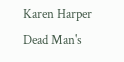Karen Harper
Dead Man's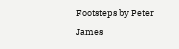Footsteps by Peter James